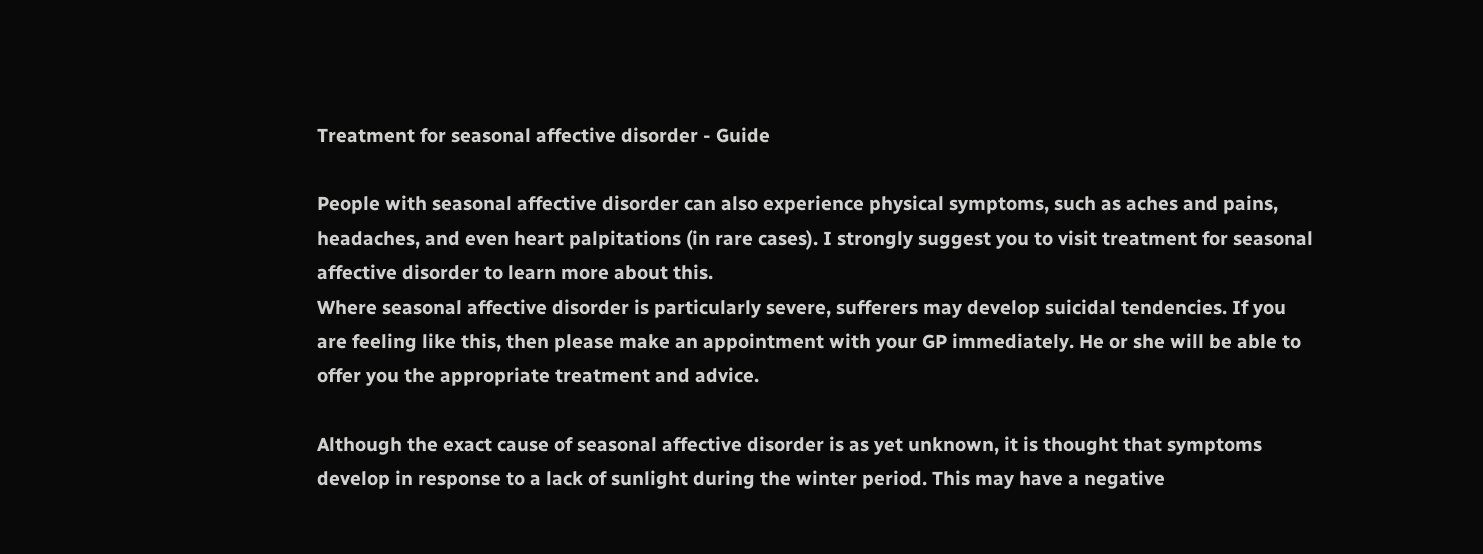Treatment for seasonal affective disorder - Guide

People with seasonal affective disorder can also experience physical symptoms, such as aches and pains, headaches, and even heart palpitations (in rare cases). I strongly suggest you to visit treatment for seasonal affective disorder to learn more about this.
Where seasonal affective disorder is particularly severe, sufferers may develop suicidal tendencies. If you are feeling like this, then please make an appointment with your GP immediately. He or she will be able to offer you the appropriate treatment and advice.

Although the exact cause of seasonal affective disorder is as yet unknown, it is thought that symptoms develop in response to a lack of sunlight during the winter period. This may have a negative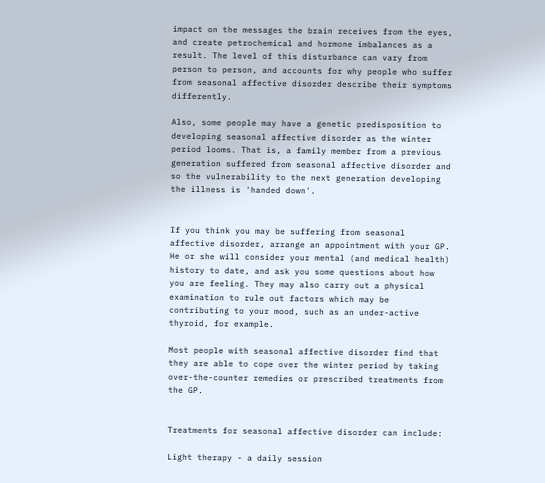impact on the messages the brain receives from the eyes, and create petrochemical and hormone imbalances as a result. The level of this disturbance can vary from person to person, and accounts for why people who suffer from seasonal affective disorder describe their symptoms differently.

Also, some people may have a genetic predisposition to
developing seasonal affective disorder as the winter period looms. That is, a family member from a previous generation suffered from seasonal affective disorder and so the vulnerability to the next generation developing the illness is 'handed down'.


If you think you may be suffering from seasonal affective disorder, arrange an appointment with your GP. He or she will consider your mental (and medical health) history to date, and ask you some questions about how you are feeling. They may also carry out a physical examination to rule out factors which may be contributing to your mood, such as an under-active thyroid, for example.

Most people with seasonal affective disorder find that they are able to cope over the winter period by taking over-the-counter remedies or prescribed treatments from the GP.


Treatments for seasonal affective disorder can include:

Light therapy - a daily session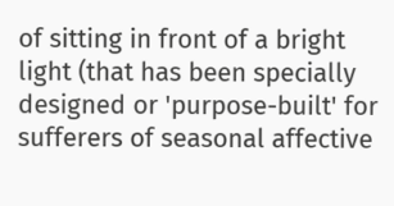of sitting in front of a bright light (that has been specially designed or 'purpose-built' for sufferers of seasonal affective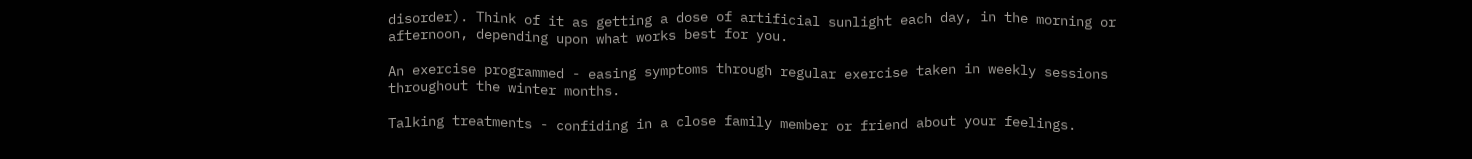disorder). Think of it as getting a dose of artificial sunlight each day, in the morning or afternoon, depending upon what works best for you.

An exercise programmed - easing symptoms through regular exercise taken in weekly sessions throughout the winter months.

Talking treatments - confiding in a close family member or friend about your feelings.